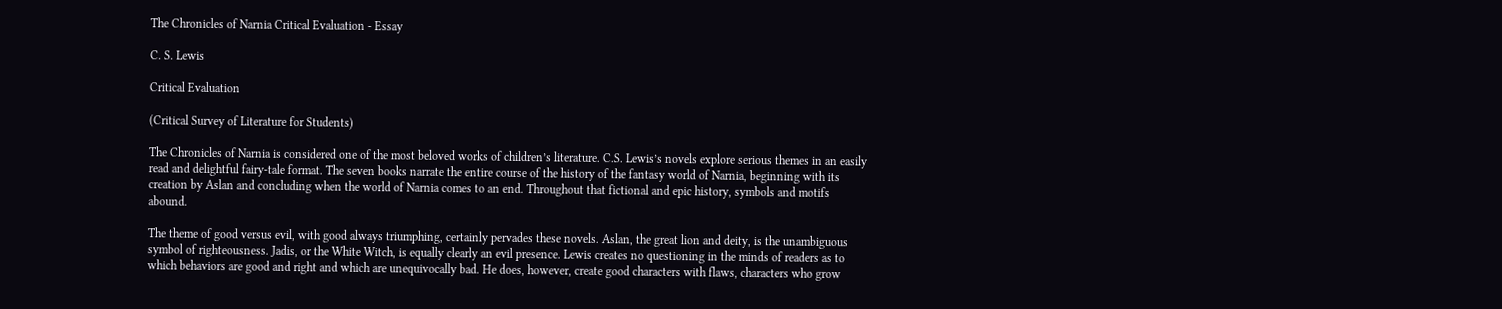The Chronicles of Narnia Critical Evaluation - Essay

C. S. Lewis

Critical Evaluation

(Critical Survey of Literature for Students)

The Chronicles of Narnia is considered one of the most beloved works of children’s literature. C.S. Lewis’s novels explore serious themes in an easily read and delightful fairy-tale format. The seven books narrate the entire course of the history of the fantasy world of Narnia, beginning with its creation by Aslan and concluding when the world of Narnia comes to an end. Throughout that fictional and epic history, symbols and motifs abound.

The theme of good versus evil, with good always triumphing, certainly pervades these novels. Aslan, the great lion and deity, is the unambiguous symbol of righteousness. Jadis, or the White Witch, is equally clearly an evil presence. Lewis creates no questioning in the minds of readers as to which behaviors are good and right and which are unequivocally bad. He does, however, create good characters with flaws, characters who grow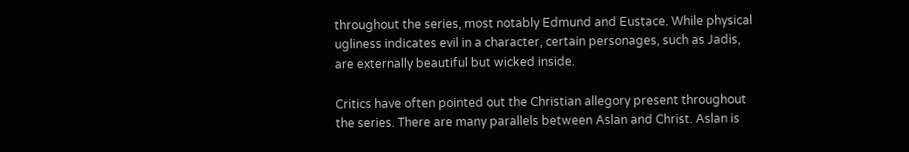throughout the series, most notably Edmund and Eustace. While physical ugliness indicates evil in a character, certain personages, such as Jadis, are externally beautiful but wicked inside.

Critics have often pointed out the Christian allegory present throughout the series. There are many parallels between Aslan and Christ. Aslan is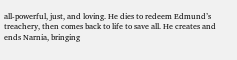all-powerful, just, and loving. He dies to redeem Edmund’s treachery, then comes back to life to save all. He creates and ends Narnia, bringing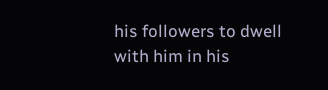his followers to dwell with him in his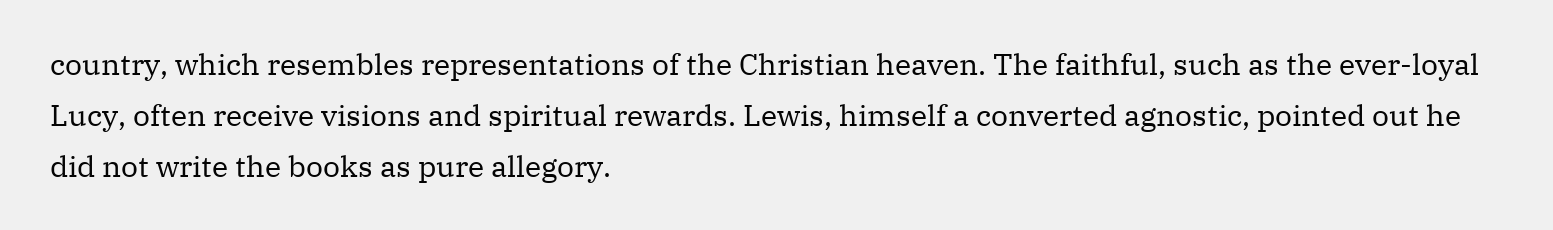country, which resembles representations of the Christian heaven. The faithful, such as the ever-loyal Lucy, often receive visions and spiritual rewards. Lewis, himself a converted agnostic, pointed out he did not write the books as pure allegory.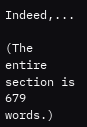Indeed,...

(The entire section is 679 words.)